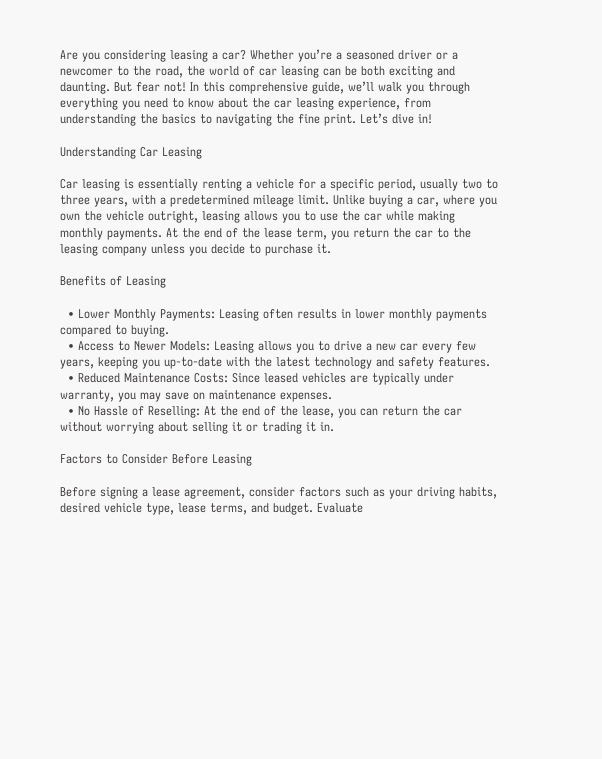Are you considering leasing a car? Whether you’re a seasoned driver or a newcomer to the road, the world of car leasing can be both exciting and daunting. But fear not! In this comprehensive guide, we’ll walk you through everything you need to know about the car leasing experience, from understanding the basics to navigating the fine print. Let’s dive in!

Understanding Car Leasing

Car leasing is essentially renting a vehicle for a specific period, usually two to three years, with a predetermined mileage limit. Unlike buying a car, where you own the vehicle outright, leasing allows you to use the car while making monthly payments. At the end of the lease term, you return the car to the leasing company unless you decide to purchase it.

Benefits of Leasing

  • Lower Monthly Payments: Leasing often results in lower monthly payments compared to buying.
  • Access to Newer Models: Leasing allows you to drive a new car every few years, keeping you up-to-date with the latest technology and safety features.
  • Reduced Maintenance Costs: Since leased vehicles are typically under warranty, you may save on maintenance expenses.
  • No Hassle of Reselling: At the end of the lease, you can return the car without worrying about selling it or trading it in.

Factors to Consider Before Leasing

Before signing a lease agreement, consider factors such as your driving habits, desired vehicle type, lease terms, and budget. Evaluate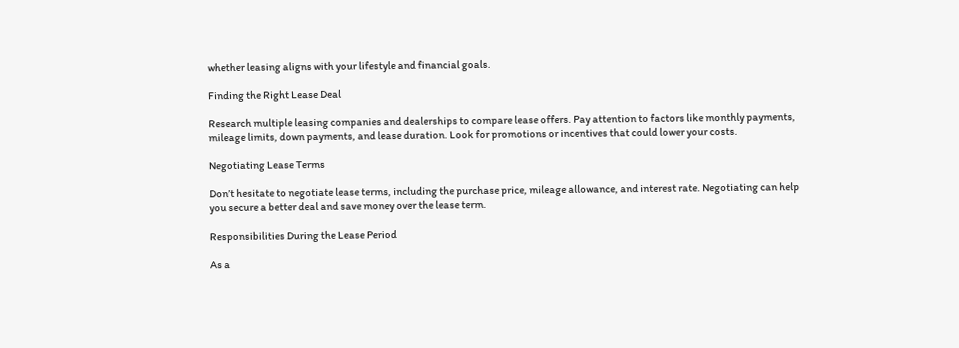whether leasing aligns with your lifestyle and financial goals.

Finding the Right Lease Deal

Research multiple leasing companies and dealerships to compare lease offers. Pay attention to factors like monthly payments, mileage limits, down payments, and lease duration. Look for promotions or incentives that could lower your costs.

Negotiating Lease Terms

Don’t hesitate to negotiate lease terms, including the purchase price, mileage allowance, and interest rate. Negotiating can help you secure a better deal and save money over the lease term.

Responsibilities During the Lease Period

As a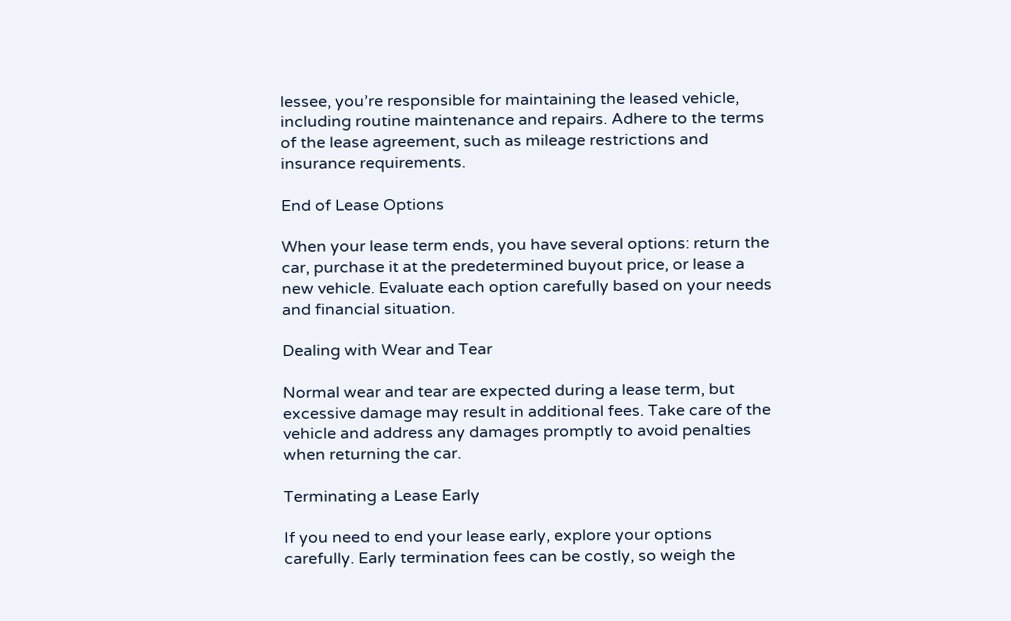lessee, you’re responsible for maintaining the leased vehicle, including routine maintenance and repairs. Adhere to the terms of the lease agreement, such as mileage restrictions and insurance requirements.

End of Lease Options

When your lease term ends, you have several options: return the car, purchase it at the predetermined buyout price, or lease a new vehicle. Evaluate each option carefully based on your needs and financial situation.

Dealing with Wear and Tear

Normal wear and tear are expected during a lease term, but excessive damage may result in additional fees. Take care of the vehicle and address any damages promptly to avoid penalties when returning the car.

Terminating a Lease Early

If you need to end your lease early, explore your options carefully. Early termination fees can be costly, so weigh the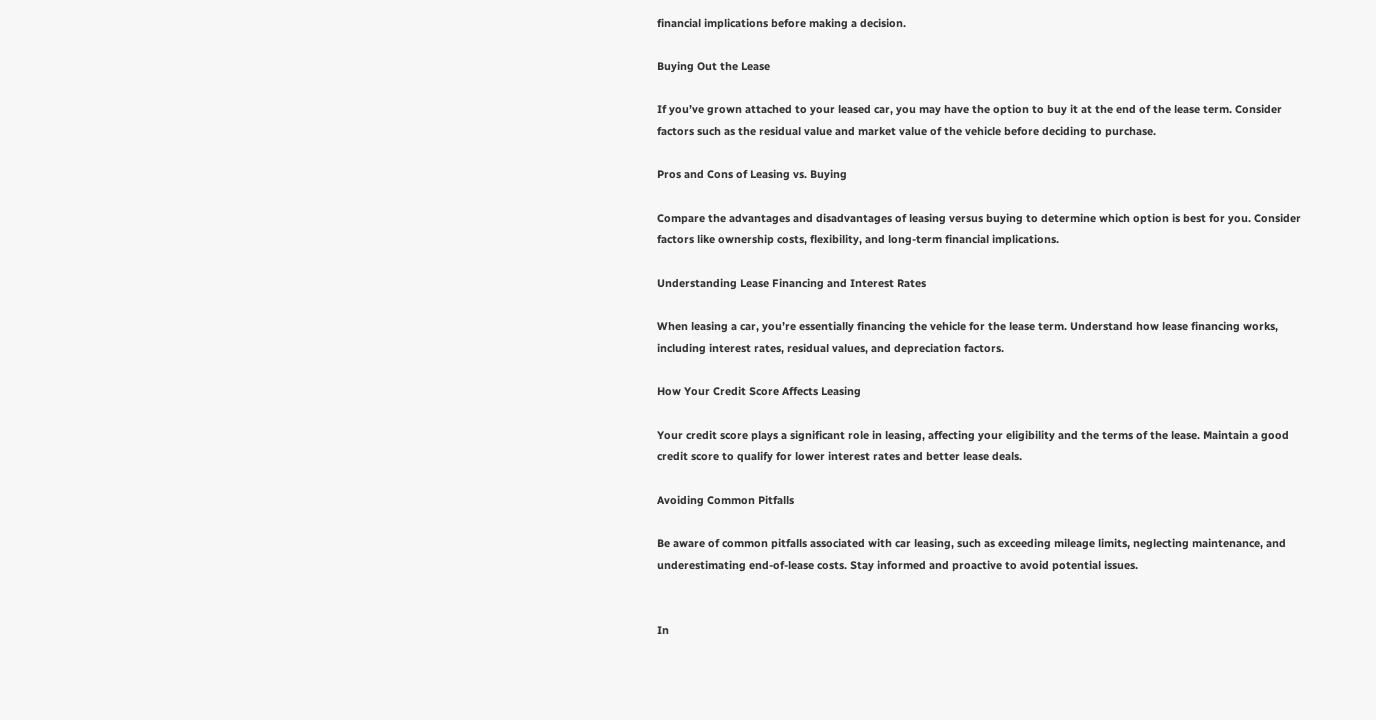financial implications before making a decision.

Buying Out the Lease

If you’ve grown attached to your leased car, you may have the option to buy it at the end of the lease term. Consider factors such as the residual value and market value of the vehicle before deciding to purchase.

Pros and Cons of Leasing vs. Buying

Compare the advantages and disadvantages of leasing versus buying to determine which option is best for you. Consider factors like ownership costs, flexibility, and long-term financial implications.

Understanding Lease Financing and Interest Rates

When leasing a car, you’re essentially financing the vehicle for the lease term. Understand how lease financing works, including interest rates, residual values, and depreciation factors.

How Your Credit Score Affects Leasing

Your credit score plays a significant role in leasing, affecting your eligibility and the terms of the lease. Maintain a good credit score to qualify for lower interest rates and better lease deals.

Avoiding Common Pitfalls

Be aware of common pitfalls associated with car leasing, such as exceeding mileage limits, neglecting maintenance, and underestimating end-of-lease costs. Stay informed and proactive to avoid potential issues.


In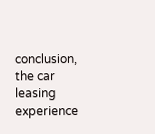conclusion, the car leasing experience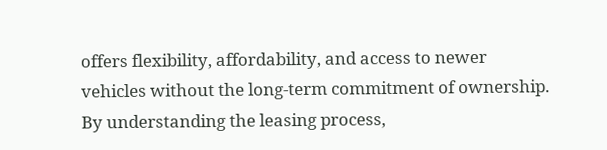offers flexibility, affordability, and access to newer vehicles without the long-term commitment of ownership. By understanding the leasing process,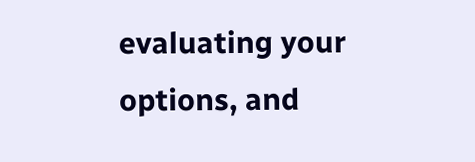evaluating your options, and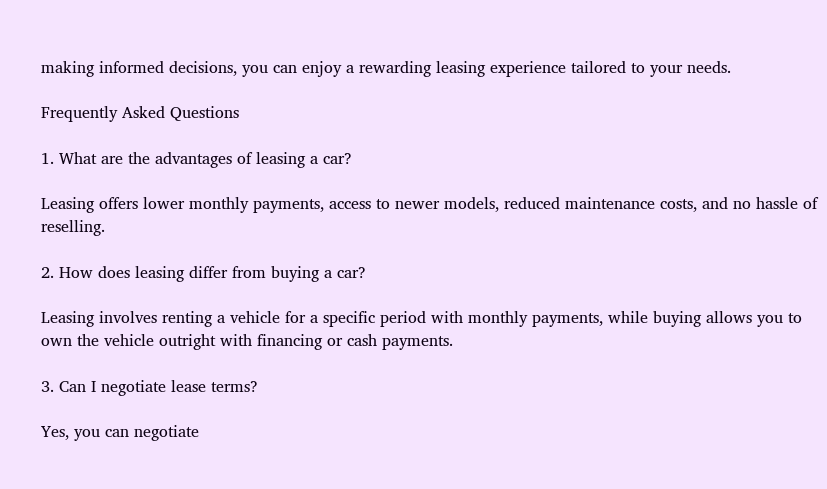making informed decisions, you can enjoy a rewarding leasing experience tailored to your needs.

Frequently Asked Questions

1. What are the advantages of leasing a car?

Leasing offers lower monthly payments, access to newer models, reduced maintenance costs, and no hassle of reselling.

2. How does leasing differ from buying a car?

Leasing involves renting a vehicle for a specific period with monthly payments, while buying allows you to own the vehicle outright with financing or cash payments.

3. Can I negotiate lease terms?

Yes, you can negotiate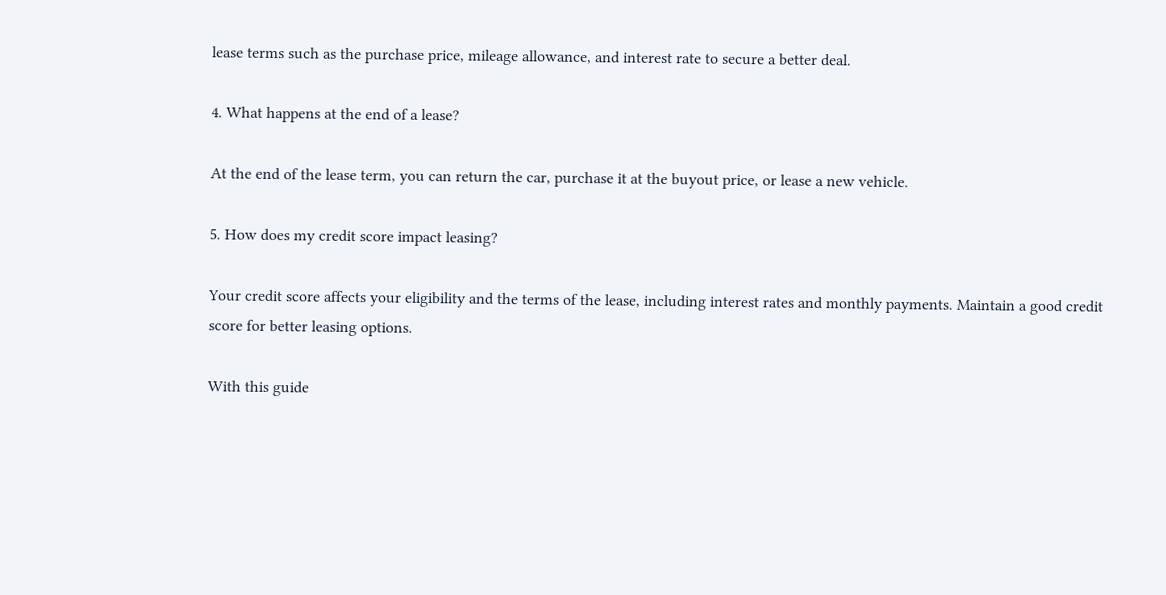lease terms such as the purchase price, mileage allowance, and interest rate to secure a better deal.

4. What happens at the end of a lease?

At the end of the lease term, you can return the car, purchase it at the buyout price, or lease a new vehicle.

5. How does my credit score impact leasing?

Your credit score affects your eligibility and the terms of the lease, including interest rates and monthly payments. Maintain a good credit score for better leasing options.

With this guide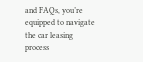and FAQs, you’re equipped to navigate the car leasing process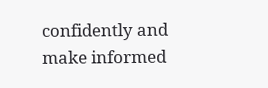confidently and make informed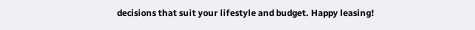decisions that suit your lifestyle and budget. Happy leasing!